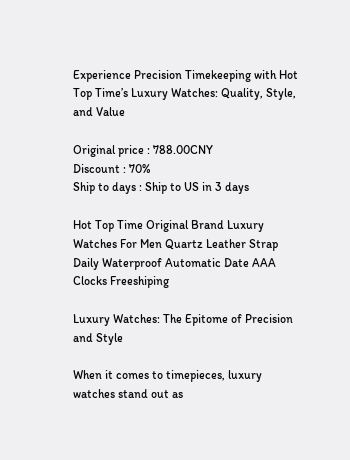Experience Precision Timekeeping with Hot Top Time’s Luxury Watches: Quality, Style, and Value

Original price : 788.00CNY
Discount : 70%
Ship to days : Ship to US in 3 days

Hot Top Time Original Brand Luxury Watches For Men Quartz Leather Strap Daily Waterproof Automatic Date AAA Clocks Freeshiping

Luxury Watches: The Epitome of Precision and Style

When it comes to timepieces, luxury watches stand out as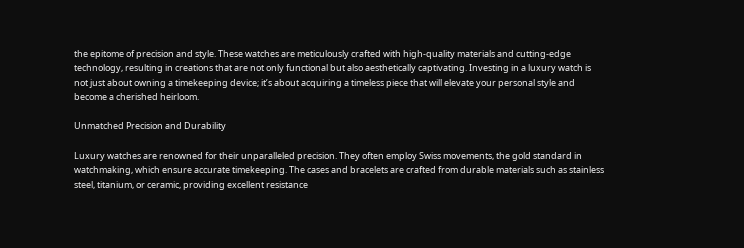the epitome of precision and style. These watches are meticulously crafted with high-quality materials and cutting-edge technology, resulting in creations that are not only functional but also aesthetically captivating. Investing in a luxury watch is not just about owning a timekeeping device; it’s about acquiring a timeless piece that will elevate your personal style and become a cherished heirloom.

Unmatched Precision and Durability

Luxury watches are renowned for their unparalleled precision. They often employ Swiss movements, the gold standard in watchmaking, which ensure accurate timekeeping. The cases and bracelets are crafted from durable materials such as stainless steel, titanium, or ceramic, providing excellent resistance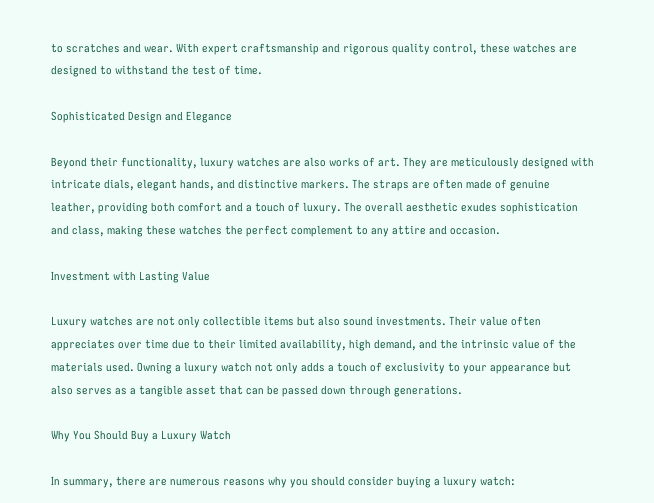to scratches and wear. With expert craftsmanship and rigorous quality control, these watches are designed to withstand the test of time.

Sophisticated Design and Elegance

Beyond their functionality, luxury watches are also works of art. They are meticulously designed with intricate dials, elegant hands, and distinctive markers. The straps are often made of genuine leather, providing both comfort and a touch of luxury. The overall aesthetic exudes sophistication and class, making these watches the perfect complement to any attire and occasion.

Investment with Lasting Value

Luxury watches are not only collectible items but also sound investments. Their value often appreciates over time due to their limited availability, high demand, and the intrinsic value of the materials used. Owning a luxury watch not only adds a touch of exclusivity to your appearance but also serves as a tangible asset that can be passed down through generations.

Why You Should Buy a Luxury Watch

In summary, there are numerous reasons why you should consider buying a luxury watch: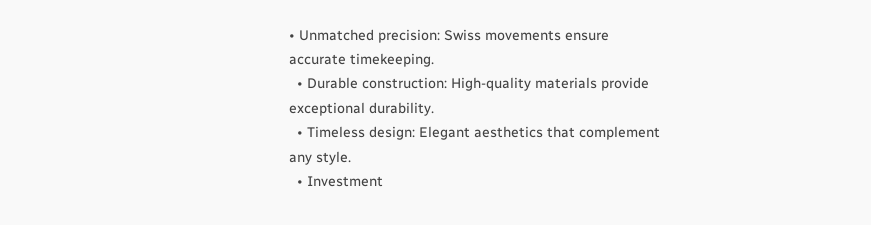• Unmatched precision: Swiss movements ensure accurate timekeeping.
  • Durable construction: High-quality materials provide exceptional durability.
  • Timeless design: Elegant aesthetics that complement any style.
  • Investment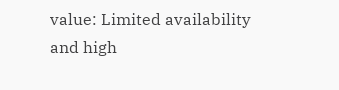value: Limited availability and high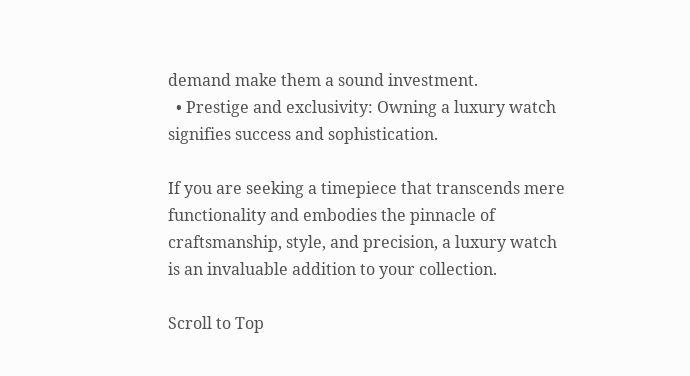demand make them a sound investment.
  • Prestige and exclusivity: Owning a luxury watch signifies success and sophistication.

If you are seeking a timepiece that transcends mere functionality and embodies the pinnacle of craftsmanship, style, and precision, a luxury watch is an invaluable addition to your collection.

Scroll to Top